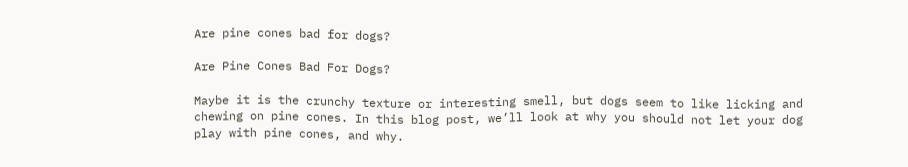Are pine cones bad for dogs?

Are Pine Cones Bad For Dogs?

Maybe it is the crunchy texture or interesting smell, but dogs seem to like licking and chewing on pine cones. In this blog post, we’ll look at why you should not let your dog play with pine cones, and why.